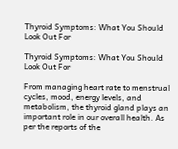Thyroid Symptoms: What You Should Look Out For

Thyroid Symptoms: What You Should Look Out For

From managing heart rate to menstrual cycles, mood, energy levels, and metabolism, the thyroid gland plays an important role in our overall health. As per the reports of the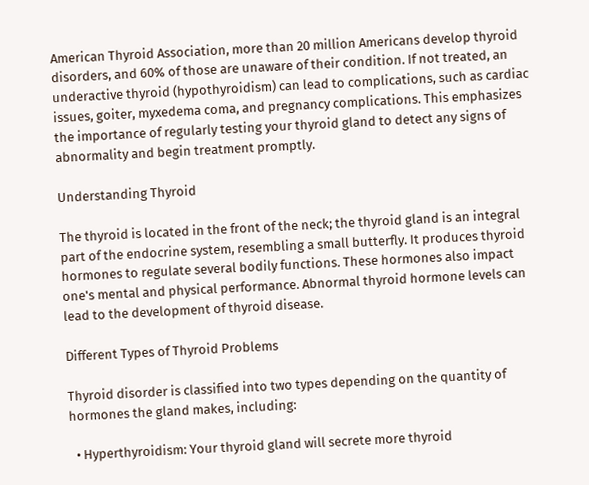American Thyroid Association, more than 20 million Americans develop thyroid disorders, and 60% of those are unaware of their condition. If not treated, an underactive thyroid (hypothyroidism) can lead to complications, such as cardiac issues, goiter, myxedema coma, and pregnancy complications. This emphasizes the importance of regularly testing your thyroid gland to detect any signs of abnormality and begin treatment promptly.

Understanding Thyroid

The thyroid is located in the front of the neck; the thyroid gland is an integral part of the endocrine system, resembling a small butterfly. It produces thyroid hormones to regulate several bodily functions. These hormones also impact one's mental and physical performance. Abnormal thyroid hormone levels can lead to the development of thyroid disease.

Different Types of Thyroid Problems

Thyroid disorder is classified into two types depending on the quantity of hormones the gland makes, including:

  • Hyperthyroidism: Your thyroid gland will secrete more thyroid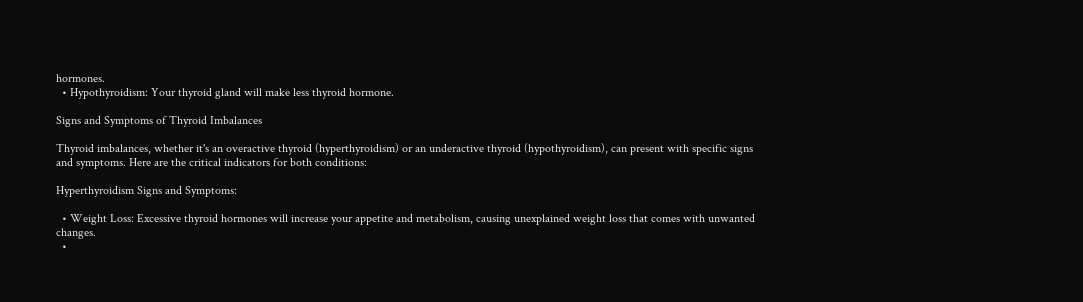hormones.
  • Hypothyroidism: Your thyroid gland will make less thyroid hormone.

Signs and Symptoms of Thyroid Imbalances

Thyroid imbalances, whether it's an overactive thyroid (hyperthyroidism) or an underactive thyroid (hypothyroidism), can present with specific signs and symptoms. Here are the critical indicators for both conditions:

Hyperthyroidism Signs and Symptoms:

  • Weight Loss: Excessive thyroid hormones will increase your appetite and metabolism, causing unexplained weight loss that comes with unwanted changes.
  •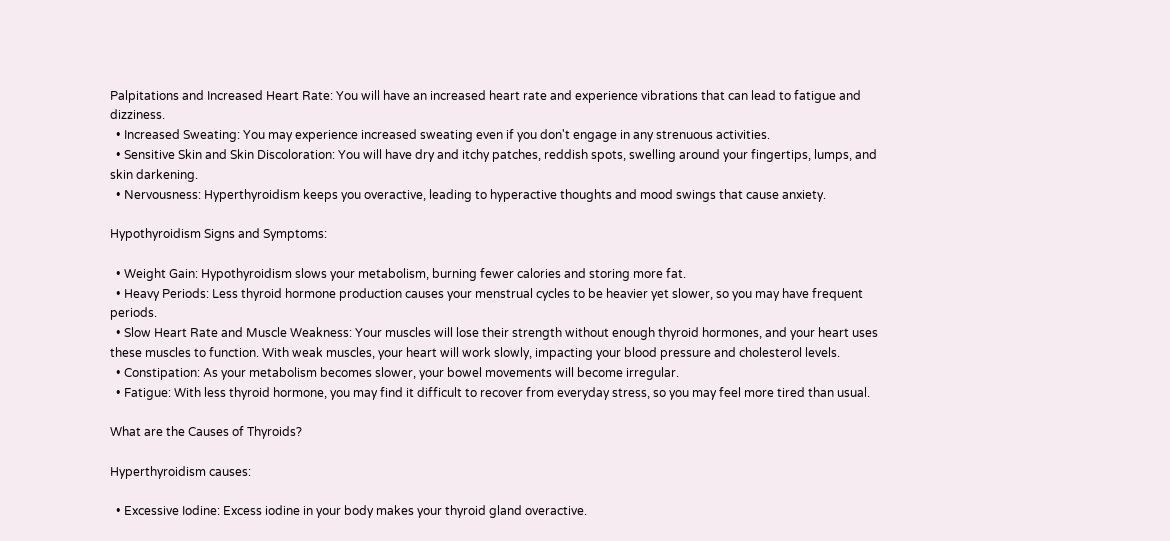Palpitations and Increased Heart Rate: You will have an increased heart rate and experience vibrations that can lead to fatigue and dizziness.
  • Increased Sweating: You may experience increased sweating even if you don't engage in any strenuous activities.
  • Sensitive Skin and Skin Discoloration: You will have dry and itchy patches, reddish spots, swelling around your fingertips, lumps, and skin darkening.
  • Nervousness: Hyperthyroidism keeps you overactive, leading to hyperactive thoughts and mood swings that cause anxiety.

Hypothyroidism Signs and Symptoms:

  • Weight Gain: Hypothyroidism slows your metabolism, burning fewer calories and storing more fat.
  • Heavy Periods: Less thyroid hormone production causes your menstrual cycles to be heavier yet slower, so you may have frequent periods.
  • Slow Heart Rate and Muscle Weakness: Your muscles will lose their strength without enough thyroid hormones, and your heart uses these muscles to function. With weak muscles, your heart will work slowly, impacting your blood pressure and cholesterol levels.
  • Constipation: As your metabolism becomes slower, your bowel movements will become irregular.
  • Fatigue: With less thyroid hormone, you may find it difficult to recover from everyday stress, so you may feel more tired than usual.

What are the Causes of Thyroids?

Hyperthyroidism causes:

  • Excessive Iodine: Excess iodine in your body makes your thyroid gland overactive.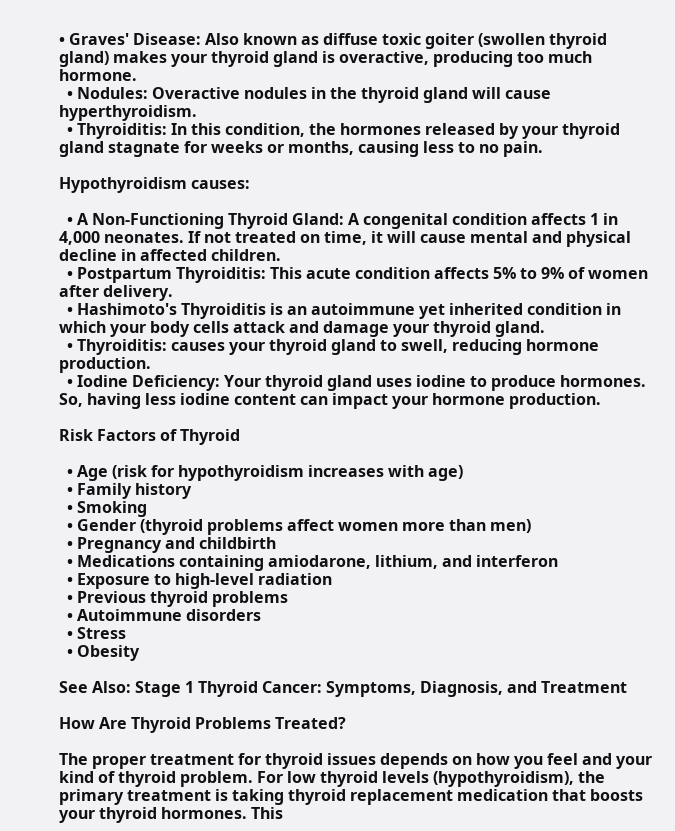• Graves' Disease: Also known as diffuse toxic goiter (swollen thyroid gland) makes your thyroid gland is overactive, producing too much hormone.
  • Nodules: Overactive nodules in the thyroid gland will cause hyperthyroidism.
  • Thyroiditis: In this condition, the hormones released by your thyroid gland stagnate for weeks or months, causing less to no pain.

Hypothyroidism causes:

  • A Non-Functioning Thyroid Gland: A congenital condition affects 1 in 4,000 neonates. If not treated on time, it will cause mental and physical decline in affected children.
  • Postpartum Thyroiditis: This acute condition affects 5% to 9% of women after delivery.
  • Hashimoto's Thyroiditis is an autoimmune yet inherited condition in which your body cells attack and damage your thyroid gland.
  • Thyroiditis: causes your thyroid gland to swell, reducing hormone production.
  • Iodine Deficiency: Your thyroid gland uses iodine to produce hormones. So, having less iodine content can impact your hormone production.

Risk Factors of Thyroid

  • Age (risk for hypothyroidism increases with age)
  • Family history
  • Smoking
  • Gender (thyroid problems affect women more than men)
  • Pregnancy and childbirth
  • Medications containing amiodarone, lithium, and interferon
  • Exposure to high-level radiation
  • Previous thyroid problems
  • Autoimmune disorders
  • Stress
  • Obesity

See Also: Stage 1 Thyroid Cancer: Symptoms, Diagnosis, and Treatment

How Are Thyroid Problems Treated?

The proper treatment for thyroid issues depends on how you feel and your kind of thyroid problem. For low thyroid levels (hypothyroidism), the primary treatment is taking thyroid replacement medication that boosts your thyroid hormones. This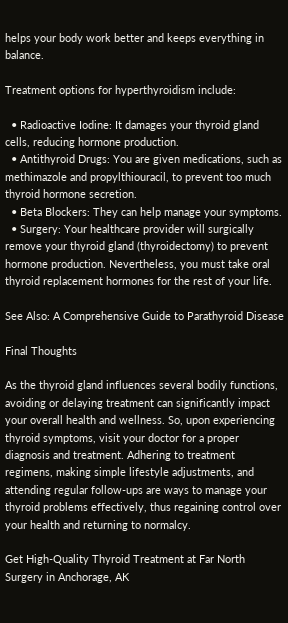helps your body work better and keeps everything in balance.

Treatment options for hyperthyroidism include:

  • Radioactive Iodine: It damages your thyroid gland cells, reducing hormone production.
  • Antithyroid Drugs: You are given medications, such as methimazole and propylthiouracil, to prevent too much thyroid hormone secretion.
  • Beta Blockers: They can help manage your symptoms.
  • Surgery: Your healthcare provider will surgically remove your thyroid gland (thyroidectomy) to prevent hormone production. Nevertheless, you must take oral thyroid replacement hormones for the rest of your life.

See Also: A Comprehensive Guide to Parathyroid Disease

Final Thoughts

As the thyroid gland influences several bodily functions, avoiding or delaying treatment can significantly impact your overall health and wellness. So, upon experiencing thyroid symptoms, visit your doctor for a proper diagnosis and treatment. Adhering to treatment regimens, making simple lifestyle adjustments, and attending regular follow-ups are ways to manage your thyroid problems effectively, thus regaining control over your health and returning to normalcy.

Get High-Quality Thyroid Treatment at Far North Surgery in Anchorage, AK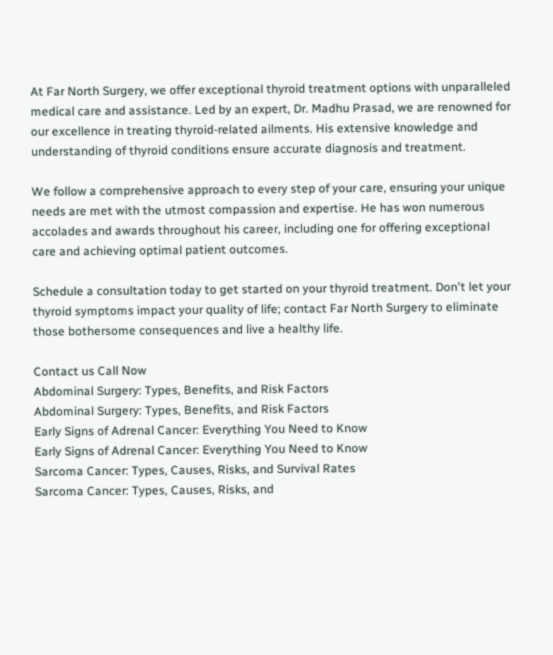At Far North Surgery, we offer exceptional thyroid treatment options with unparalleled medical care and assistance. Led by an expert, Dr. Madhu Prasad, we are renowned for our excellence in treating thyroid-related ailments. His extensive knowledge and understanding of thyroid conditions ensure accurate diagnosis and treatment.

We follow a comprehensive approach to every step of your care, ensuring your unique needs are met with the utmost compassion and expertise. He has won numerous accolades and awards throughout his career, including one for offering exceptional care and achieving optimal patient outcomes.

Schedule a consultation today to get started on your thyroid treatment. Don't let your thyroid symptoms impact your quality of life; contact Far North Surgery to eliminate those bothersome consequences and live a healthy life.

Contact us Call Now
Abdominal Surgery: Types, Benefits, and Risk Factors
Abdominal Surgery: Types, Benefits, and Risk Factors
Early Signs of Adrenal Cancer: Everything You Need to Know
Early Signs of Adrenal Cancer: Everything You Need to Know
Sarcoma Cancer: Types, Causes, Risks, and Survival Rates
Sarcoma Cancer: Types, Causes, Risks, and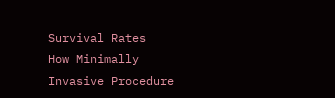Survival Rates
How Minimally Invasive Procedure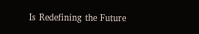Is Redefining the Future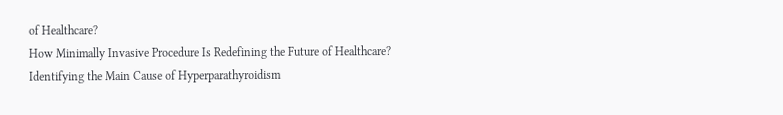of Healthcare?
How Minimally Invasive Procedure Is Redefining the Future of Healthcare?
Identifying the Main Cause of Hyperparathyroidism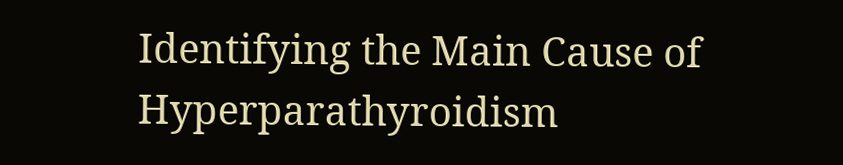Identifying the Main Cause of Hyperparathyroidism